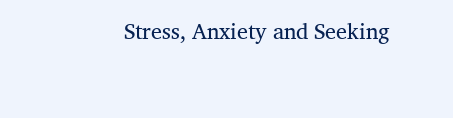Stress, Anxiety and Seeking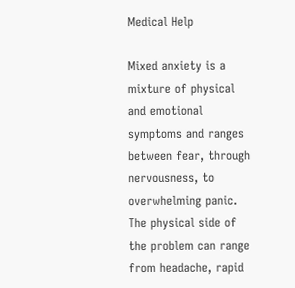Medical Help

Mixed anxiety is a mixture of physical and emotional symptoms and ranges between fear, through nervousness, to overwhelming panic. The physical side of the problem can range from headache, rapid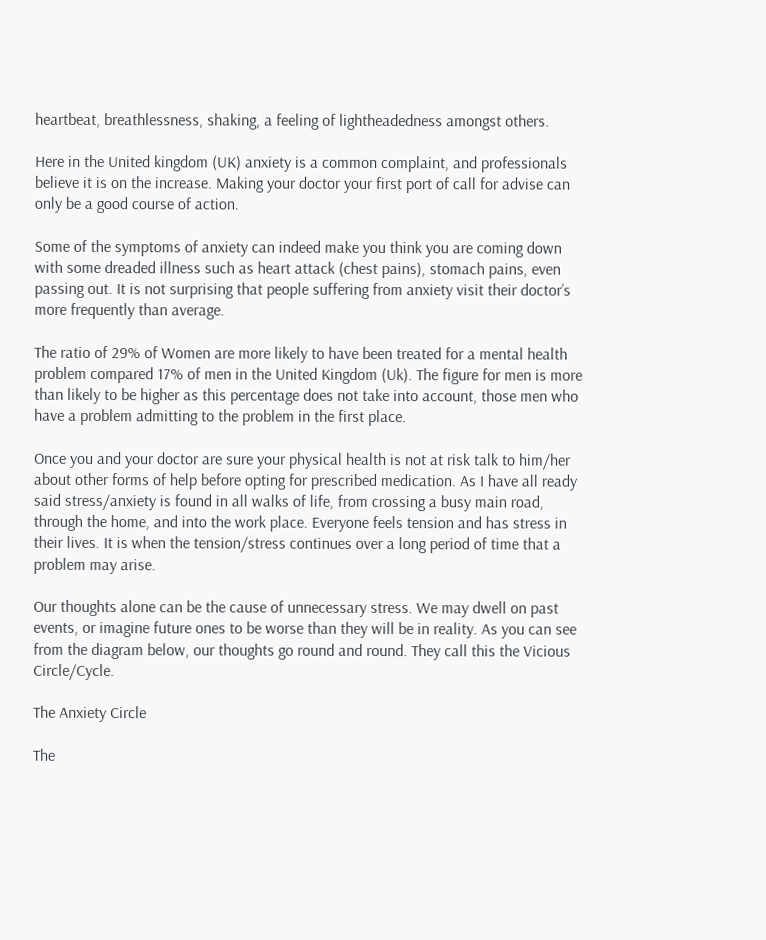heartbeat, breathlessness, shaking, a feeling of lightheadedness amongst others.

Here in the United kingdom (UK) anxiety is a common complaint, and professionals believe it is on the increase. Making your doctor your first port of call for advise can only be a good course of action.

Some of the symptoms of anxiety can indeed make you think you are coming down with some dreaded illness such as heart attack (chest pains), stomach pains, even passing out. It is not surprising that people suffering from anxiety visit their doctor’s more frequently than average.

The ratio of 29% of Women are more likely to have been treated for a mental health problem compared 17% of men in the United Kingdom (Uk). The figure for men is more than likely to be higher as this percentage does not take into account, those men who have a problem admitting to the problem in the first place.

Once you and your doctor are sure your physical health is not at risk talk to him/her about other forms of help before opting for prescribed medication. As I have all ready said stress/anxiety is found in all walks of life, from crossing a busy main road, through the home, and into the work place. Everyone feels tension and has stress in their lives. It is when the tension/stress continues over a long period of time that a problem may arise.

Our thoughts alone can be the cause of unnecessary stress. We may dwell on past events, or imagine future ones to be worse than they will be in reality. As you can see from the diagram below, our thoughts go round and round. They call this the Vicious Circle/Cycle.

The Anxiety Circle

The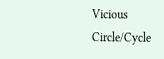Vicious Circle/Cycle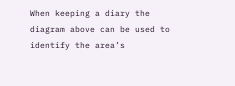When keeping a diary the diagram above can be used to identify the area’s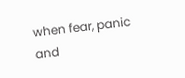when fear, panic and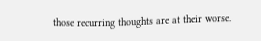those recurring thoughts are at their worse.